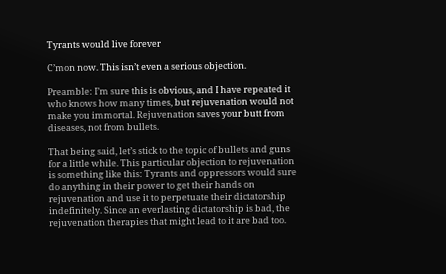Tyrants would live forever

C’mon now. This isn’t even a serious objection.

Preamble: I’m sure this is obvious, and I have repeated it who knows how many times, but rejuvenation would not make you immortal. Rejuvenation saves your butt from diseases, not from bullets.

That being said, let’s stick to the topic of bullets and guns for a little while. This particular objection to rejuvenation is something like this: Tyrants and oppressors would sure do anything in their power to get their hands on rejuvenation and use it to perpetuate their dictatorship indefinitely. Since an everlasting dictatorship is bad, the rejuvenation therapies that might lead to it are bad too.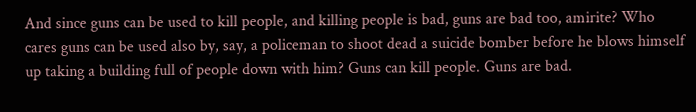And since guns can be used to kill people, and killing people is bad, guns are bad too, amirite? Who cares guns can be used also by, say, a policeman to shoot dead a suicide bomber before he blows himself up taking a building full of people down with him? Guns can kill people. Guns are bad.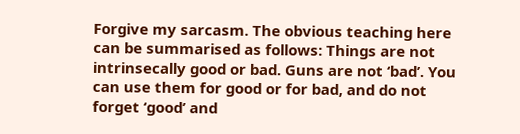Forgive my sarcasm. The obvious teaching here can be summarised as follows: Things are not intrinsecally good or bad. Guns are not ‘bad’. You can use them for good or for bad, and do not forget ‘good’ and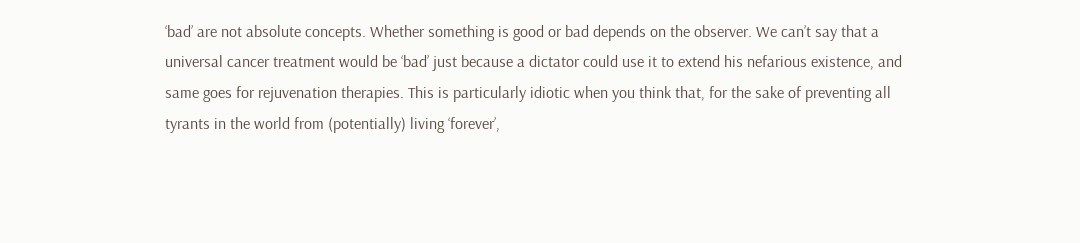‘bad’ are not absolute concepts. Whether something is good or bad depends on the observer. We can’t say that a universal cancer treatment would be ‘bad’ just because a dictator could use it to extend his nefarious existence, and same goes for rejuvenation therapies. This is particularly idiotic when you think that, for the sake of preventing all tyrants in the world from (potentially) living ‘forever’,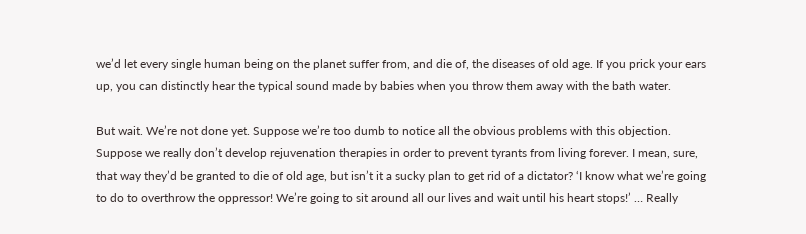we’d let every single human being on the planet suffer from, and die of, the diseases of old age. If you prick your ears up, you can distinctly hear the typical sound made by babies when you throw them away with the bath water.

But wait. We’re not done yet. Suppose we’re too dumb to notice all the obvious problems with this objection. Suppose we really don’t develop rejuvenation therapies in order to prevent tyrants from living forever. I mean, sure, that way they’d be granted to die of old age, but isn’t it a sucky plan to get rid of a dictator? ‘I know what we’re going to do to overthrow the oppressor! We’re going to sit around all our lives and wait until his heart stops!’ … Really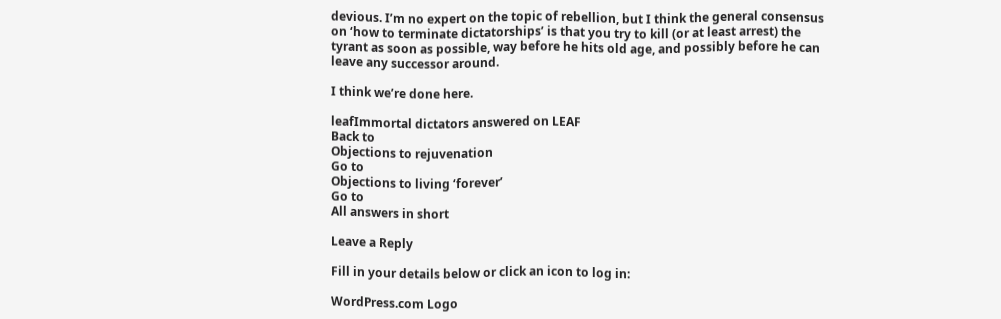devious. I’m no expert on the topic of rebellion, but I think the general consensus on ‘how to terminate dictatorships’ is that you try to kill (or at least arrest) the tyrant as soon as possible, way before he hits old age, and possibly before he can leave any successor around.

I think we’re done here.

leafImmortal dictators answered on LEAF
Back to
Objections to rejuvenation
Go to
Objections to living ‘forever’
Go to
All answers in short

Leave a Reply

Fill in your details below or click an icon to log in:

WordPress.com Logo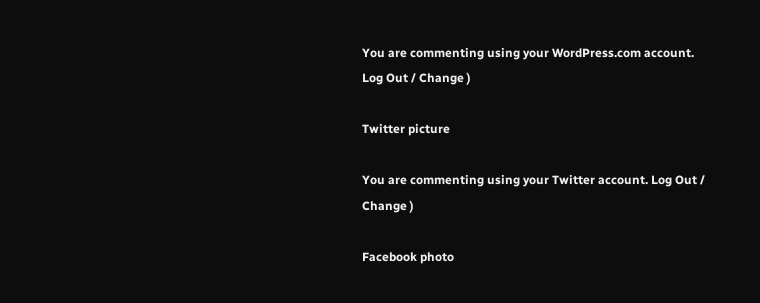You are commenting using your WordPress.com account. Log Out / Change )

Twitter picture

You are commenting using your Twitter account. Log Out / Change )

Facebook photo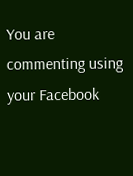You are commenting using your Facebook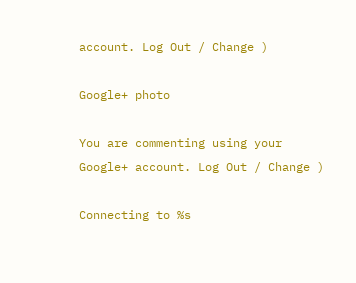account. Log Out / Change )

Google+ photo

You are commenting using your Google+ account. Log Out / Change )

Connecting to %s